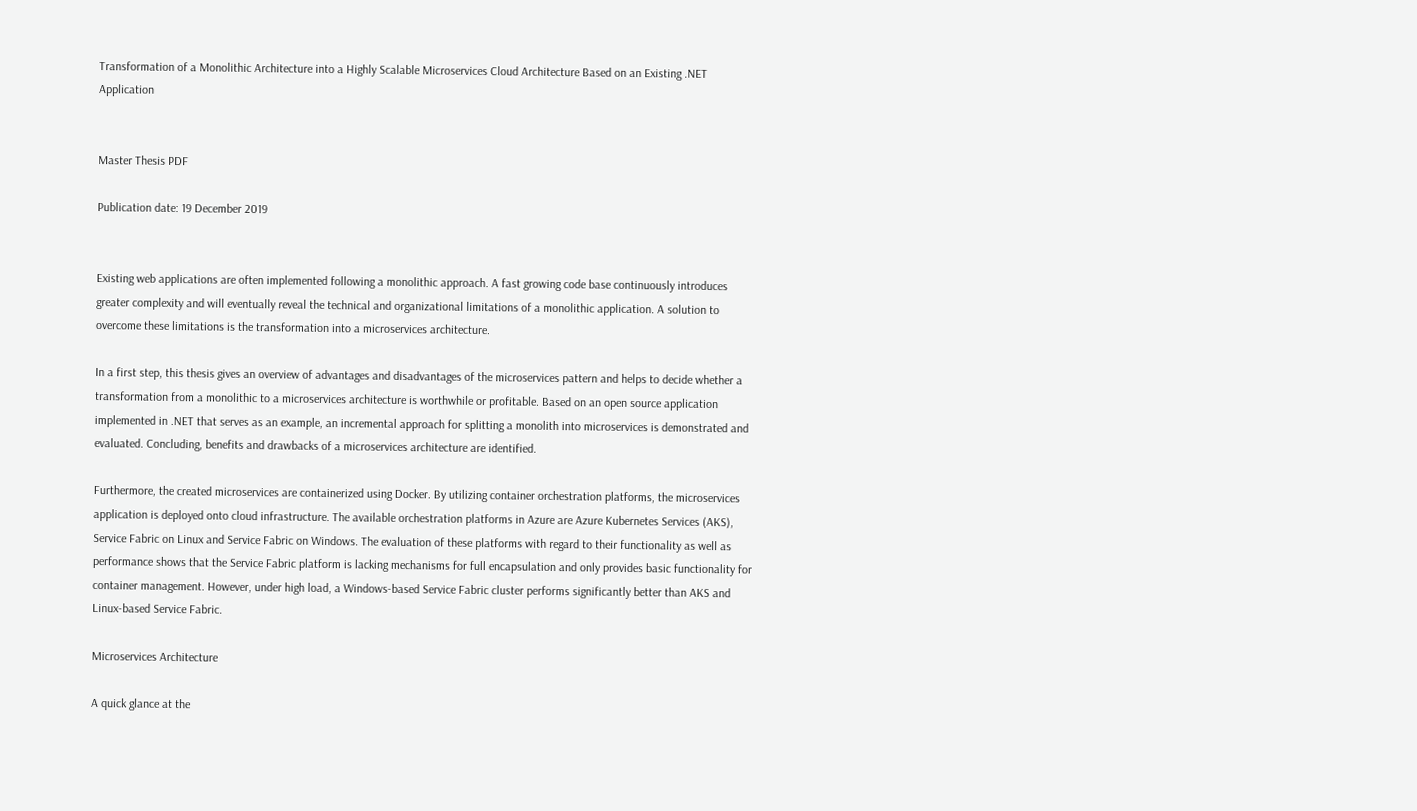Transformation of a Monolithic Architecture into a Highly Scalable Microservices Cloud Architecture Based on an Existing .NET Application


Master Thesis PDF

Publication date: 19 December 2019


Existing web applications are often implemented following a monolithic approach. A fast growing code base continuously introduces greater complexity and will eventually reveal the technical and organizational limitations of a monolithic application. A solution to overcome these limitations is the transformation into a microservices architecture.

In a first step, this thesis gives an overview of advantages and disadvantages of the microservices pattern and helps to decide whether a transformation from a monolithic to a microservices architecture is worthwhile or profitable. Based on an open source application implemented in .NET that serves as an example, an incremental approach for splitting a monolith into microservices is demonstrated and evaluated. Concluding, benefits and drawbacks of a microservices architecture are identified.

Furthermore, the created microservices are containerized using Docker. By utilizing container orchestration platforms, the microservices application is deployed onto cloud infrastructure. The available orchestration platforms in Azure are Azure Kubernetes Services (AKS), Service Fabric on Linux and Service Fabric on Windows. The evaluation of these platforms with regard to their functionality as well as performance shows that the Service Fabric platform is lacking mechanisms for full encapsulation and only provides basic functionality for container management. However, under high load, a Windows-based Service Fabric cluster performs significantly better than AKS and Linux-based Service Fabric.

Microservices Architecture

A quick glance at the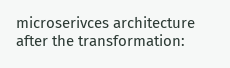microserivces architecture after the transformation: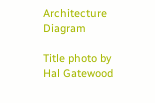Architecture Diagram

Title photo by Hal Gatewood